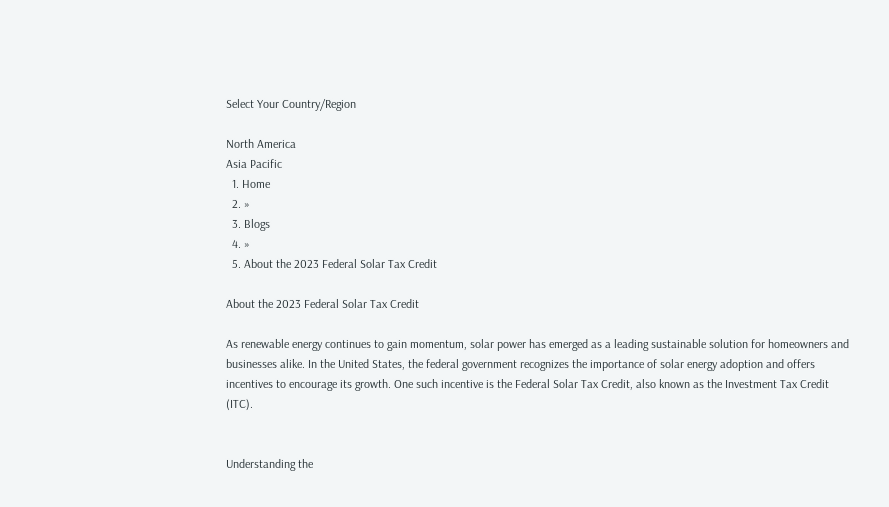Select Your Country/Region

North America
Asia Pacific
  1. Home
  2. »
  3. Blogs
  4. »
  5. About the 2023 Federal Solar Tax Credit

About the 2023 Federal Solar Tax Credit

As renewable energy continues to gain momentum, solar power has emerged as a leading sustainable solution for homeowners and businesses alike. In the United States, the federal government recognizes the importance of solar energy adoption and offers incentives to encourage its growth. One such incentive is the Federal Solar Tax Credit, also known as the Investment Tax Credit (ITC).


Understanding the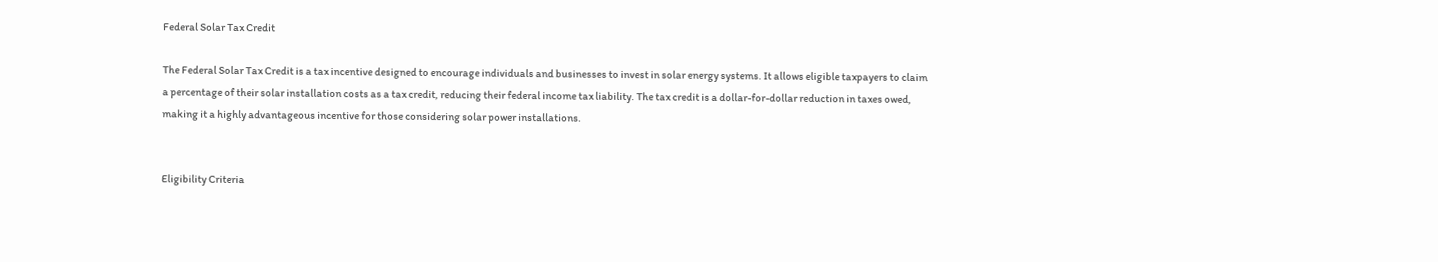Federal Solar Tax Credit

The Federal Solar Tax Credit is a tax incentive designed to encourage individuals and businesses to invest in solar energy systems. It allows eligible taxpayers to claim a percentage of their solar installation costs as a tax credit, reducing their federal income tax liability. The tax credit is a dollar-for-dollar reduction in taxes owed, making it a highly advantageous incentive for those considering solar power installations.


Eligibility Criteria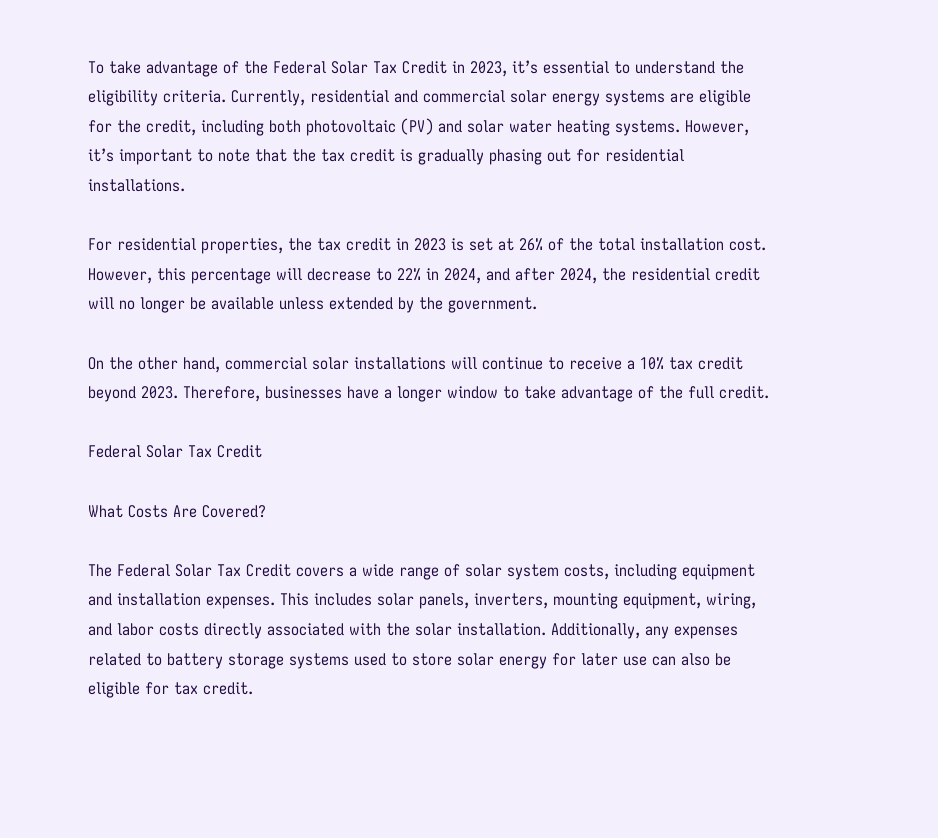To take advantage of the Federal Solar Tax Credit in 2023, it’s essential to understand the eligibility criteria. Currently, residential and commercial solar energy systems are eligible for the credit, including both photovoltaic (PV) and solar water heating systems. However, it’s important to note that the tax credit is gradually phasing out for residential installations.

For residential properties, the tax credit in 2023 is set at 26% of the total installation cost. However, this percentage will decrease to 22% in 2024, and after 2024, the residential credit will no longer be available unless extended by the government.

On the other hand, commercial solar installations will continue to receive a 10% tax credit beyond 2023. Therefore, businesses have a longer window to take advantage of the full credit.

Federal Solar Tax Credit

What Costs Are Covered?

The Federal Solar Tax Credit covers a wide range of solar system costs, including equipment and installation expenses. This includes solar panels, inverters, mounting equipment, wiring, and labor costs directly associated with the solar installation. Additionally, any expenses related to battery storage systems used to store solar energy for later use can also be eligible for tax credit.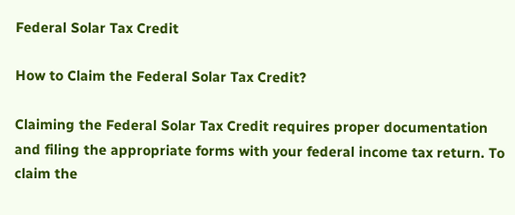Federal Solar Tax Credit

How to Claim the Federal Solar Tax Credit?

Claiming the Federal Solar Tax Credit requires proper documentation and filing the appropriate forms with your federal income tax return. To claim the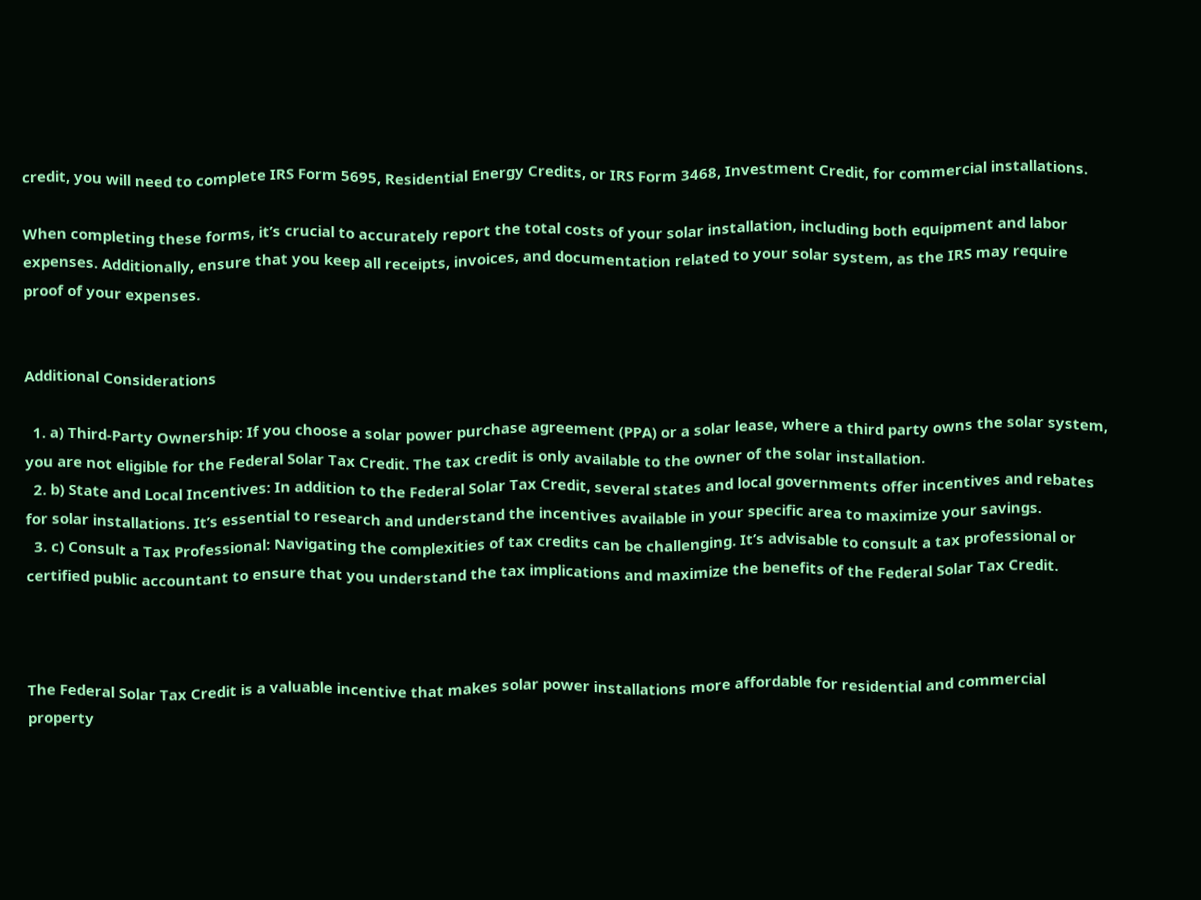credit, you will need to complete IRS Form 5695, Residential Energy Credits, or IRS Form 3468, Investment Credit, for commercial installations.

When completing these forms, it’s crucial to accurately report the total costs of your solar installation, including both equipment and labor expenses. Additionally, ensure that you keep all receipts, invoices, and documentation related to your solar system, as the IRS may require proof of your expenses.


Additional Considerations

  1. a) Third-Party Ownership: If you choose a solar power purchase agreement (PPA) or a solar lease, where a third party owns the solar system, you are not eligible for the Federal Solar Tax Credit. The tax credit is only available to the owner of the solar installation.
  2. b) State and Local Incentives: In addition to the Federal Solar Tax Credit, several states and local governments offer incentives and rebates for solar installations. It’s essential to research and understand the incentives available in your specific area to maximize your savings.
  3. c) Consult a Tax Professional: Navigating the complexities of tax credits can be challenging. It’s advisable to consult a tax professional or certified public accountant to ensure that you understand the tax implications and maximize the benefits of the Federal Solar Tax Credit.



The Federal Solar Tax Credit is a valuable incentive that makes solar power installations more affordable for residential and commercial property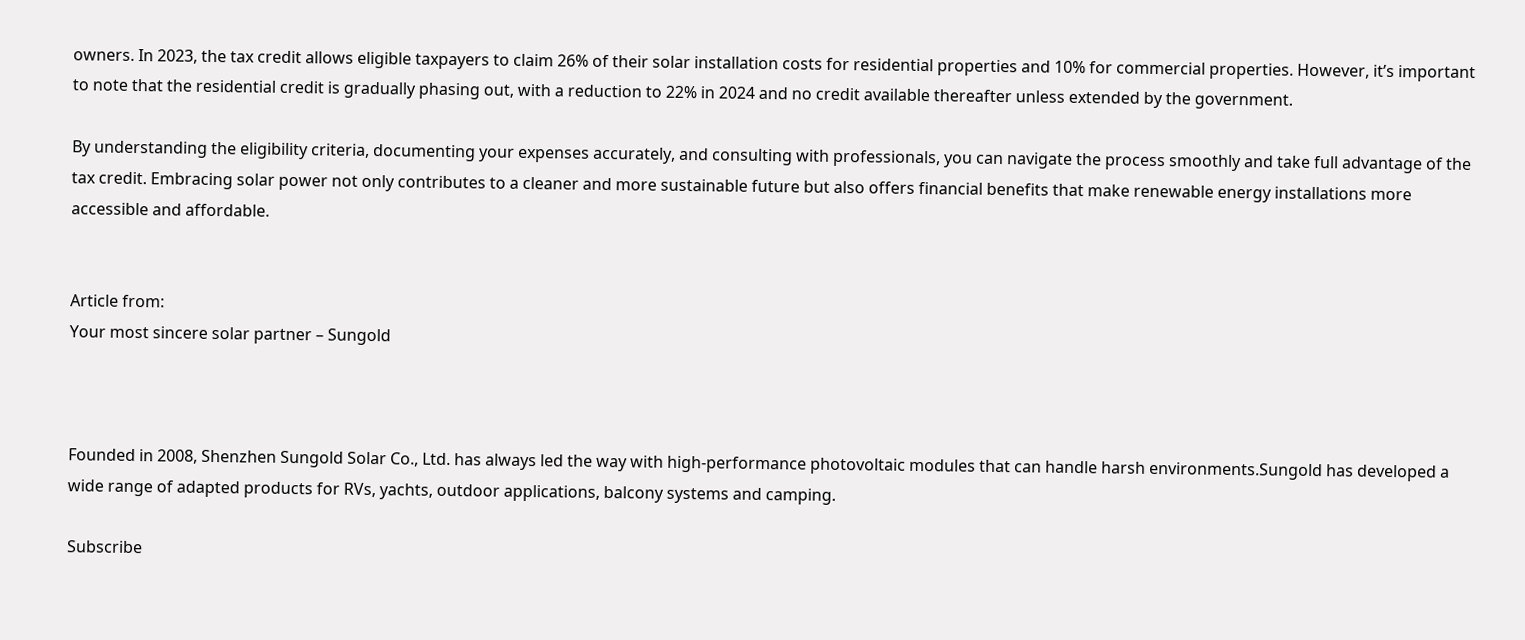owners. In 2023, the tax credit allows eligible taxpayers to claim 26% of their solar installation costs for residential properties and 10% for commercial properties. However, it’s important to note that the residential credit is gradually phasing out, with a reduction to 22% in 2024 and no credit available thereafter unless extended by the government.

By understanding the eligibility criteria, documenting your expenses accurately, and consulting with professionals, you can navigate the process smoothly and take full advantage of the tax credit. Embracing solar power not only contributes to a cleaner and more sustainable future but also offers financial benefits that make renewable energy installations more accessible and affordable.


Article from:
Your most sincere solar partner – Sungold



Founded in 2008, Shenzhen Sungold Solar Co., Ltd. has always led the way with high-performance photovoltaic modules that can handle harsh environments.Sungold has developed a wide range of adapted products for RVs, yachts, outdoor applications, balcony systems and camping.

Subscribe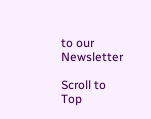to our Newsletter

Scroll to Top